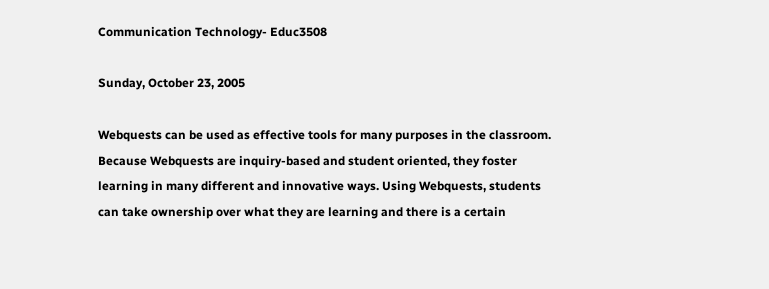Communication Technology- Educ3508

Sunday, October 23, 2005

Webquests can be used as effective tools for many purposes in the classroom. Because Webquests are inquiry-based and student oriented, they foster learning in many different and innovative ways. Using Webquests, students can take ownership over what they are learning and there is a certain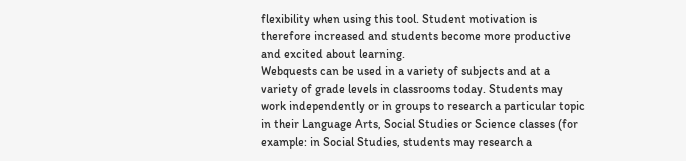flexibility when using this tool. Student motivation is therefore increased and students become more productive and excited about learning.
Webquests can be used in a variety of subjects and at a variety of grade levels in classrooms today. Students may work independently or in groups to research a particular topic in their Language Arts, Social Studies or Science classes (for example: in Social Studies, students may research a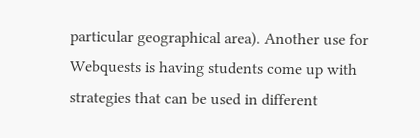particular geographical area). Another use for Webquests is having students come up with strategies that can be used in different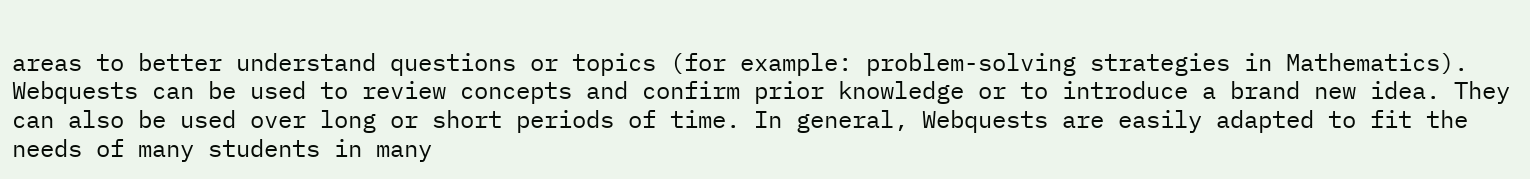areas to better understand questions or topics (for example: problem-solving strategies in Mathematics). Webquests can be used to review concepts and confirm prior knowledge or to introduce a brand new idea. They can also be used over long or short periods of time. In general, Webquests are easily adapted to fit the needs of many students in many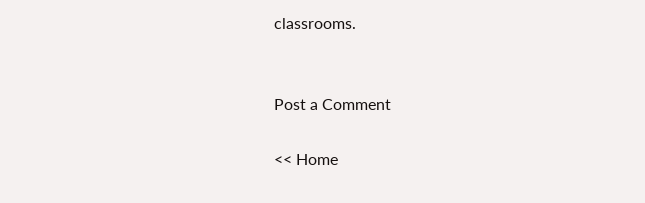classrooms.


Post a Comment

<< Home